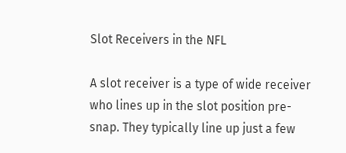Slot Receivers in the NFL

A slot receiver is a type of wide receiver who lines up in the slot position pre-snap. They typically line up just a few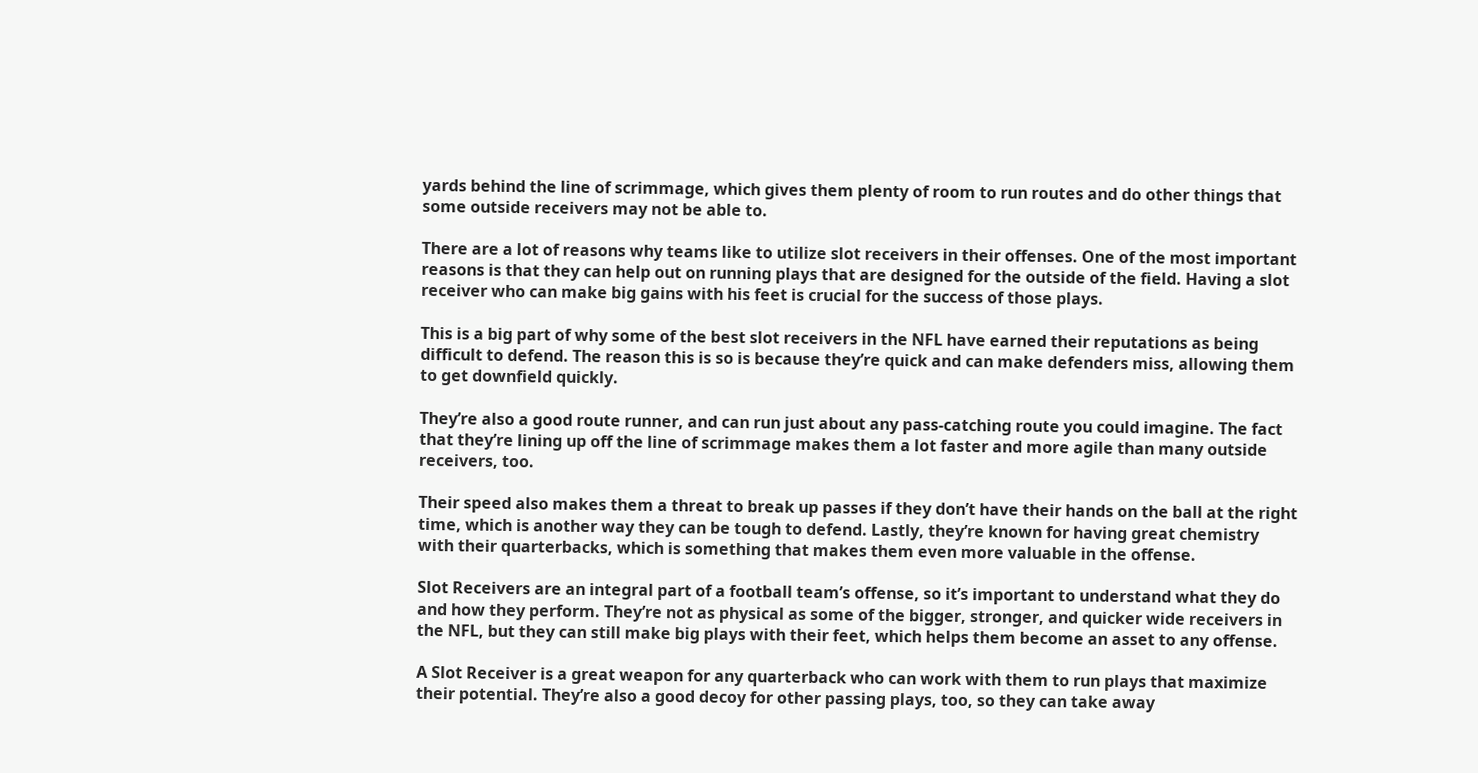yards behind the line of scrimmage, which gives them plenty of room to run routes and do other things that some outside receivers may not be able to.

There are a lot of reasons why teams like to utilize slot receivers in their offenses. One of the most important reasons is that they can help out on running plays that are designed for the outside of the field. Having a slot receiver who can make big gains with his feet is crucial for the success of those plays.

This is a big part of why some of the best slot receivers in the NFL have earned their reputations as being difficult to defend. The reason this is so is because they’re quick and can make defenders miss, allowing them to get downfield quickly.

They’re also a good route runner, and can run just about any pass-catching route you could imagine. The fact that they’re lining up off the line of scrimmage makes them a lot faster and more agile than many outside receivers, too.

Their speed also makes them a threat to break up passes if they don’t have their hands on the ball at the right time, which is another way they can be tough to defend. Lastly, they’re known for having great chemistry with their quarterbacks, which is something that makes them even more valuable in the offense.

Slot Receivers are an integral part of a football team’s offense, so it’s important to understand what they do and how they perform. They’re not as physical as some of the bigger, stronger, and quicker wide receivers in the NFL, but they can still make big plays with their feet, which helps them become an asset to any offense.

A Slot Receiver is a great weapon for any quarterback who can work with them to run plays that maximize their potential. They’re also a good decoy for other passing plays, too, so they can take away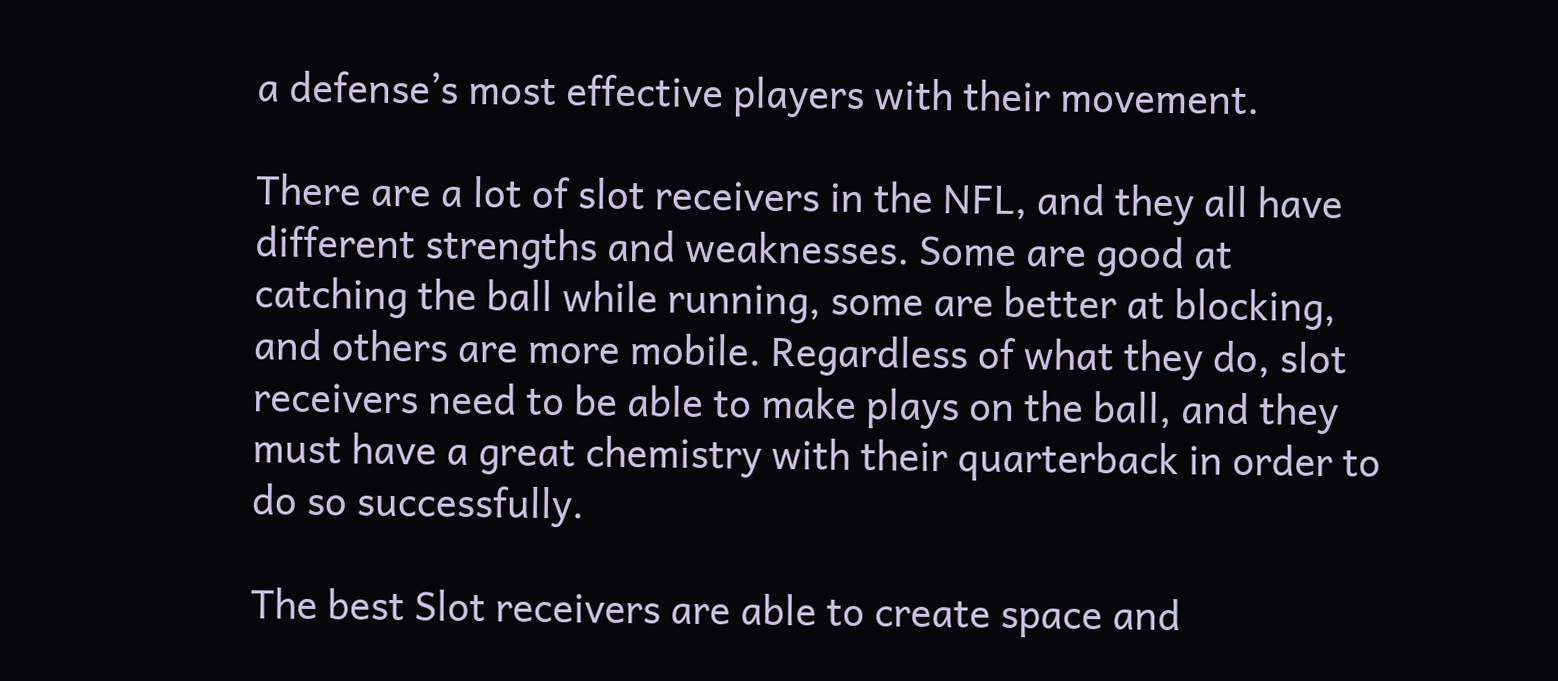a defense’s most effective players with their movement.

There are a lot of slot receivers in the NFL, and they all have different strengths and weaknesses. Some are good at catching the ball while running, some are better at blocking, and others are more mobile. Regardless of what they do, slot receivers need to be able to make plays on the ball, and they must have a great chemistry with their quarterback in order to do so successfully.

The best Slot receivers are able to create space and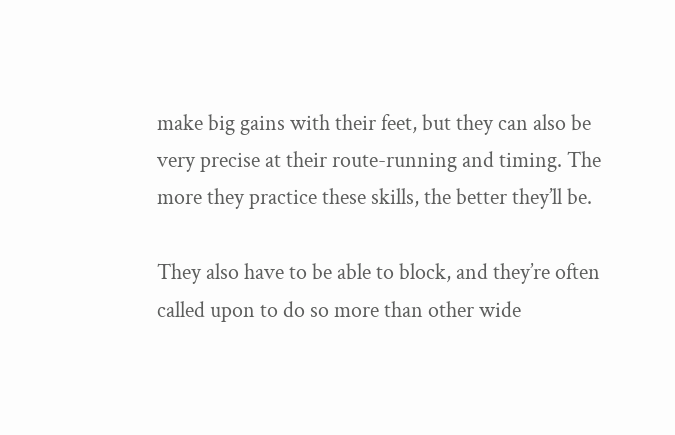make big gains with their feet, but they can also be very precise at their route-running and timing. The more they practice these skills, the better they’ll be.

They also have to be able to block, and they’re often called upon to do so more than other wide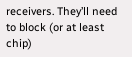receivers. They’ll need to block (or at least chip)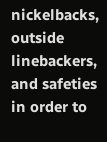nickelbacks, outside linebackers, and safeties in order to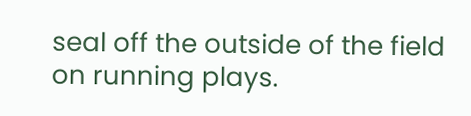seal off the outside of the field on running plays.